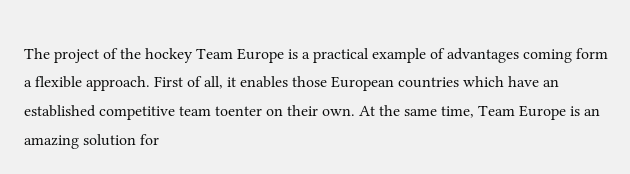The project of the hockey Team Europe is a practical example of advantages coming form a flexible approach. First of all, it enables those European countries which have an established competitive team toenter on their own. At the same time, Team Europe is an amazing solution for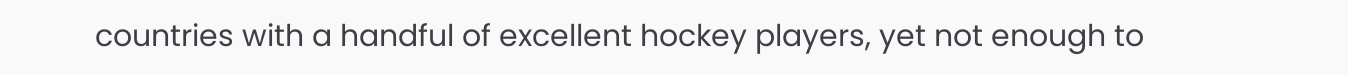countries with a handful of excellent hockey players, yet not enough to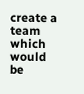create a team which would be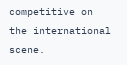competitive on the international scene.